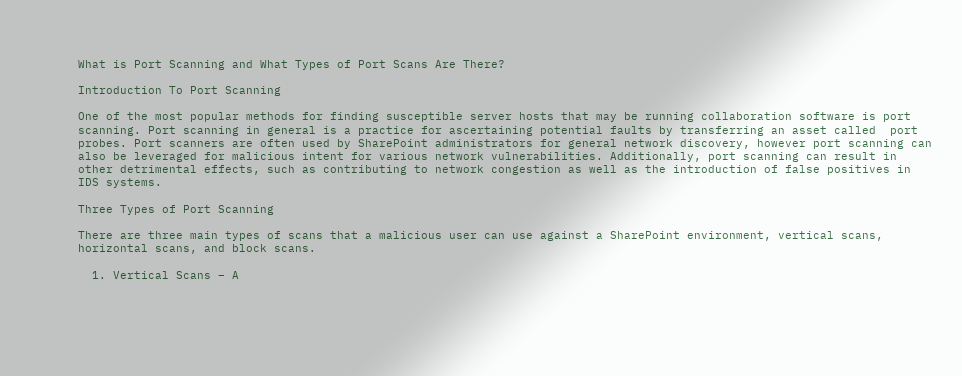What is Port Scanning and What Types of Port Scans Are There?

Introduction To Port Scanning

One of the most popular methods for finding susceptible server hosts that may be running collaboration software is port scanning. Port scanning in general is a practice for ascertaining potential faults by transferring an asset called  port  probes. Port scanners are often used by SharePoint administrators for general network discovery, however port scanning can also be leveraged for malicious intent for various network vulnerabilities. Additionally, port scanning can result in other detrimental effects, such as contributing to network congestion as well as the introduction of false positives in IDS systems.

Three Types of Port Scanning

There are three main types of scans that a malicious user can use against a SharePoint environment, vertical scans, horizontal scans, and block scans.

  1. Vertical Scans – A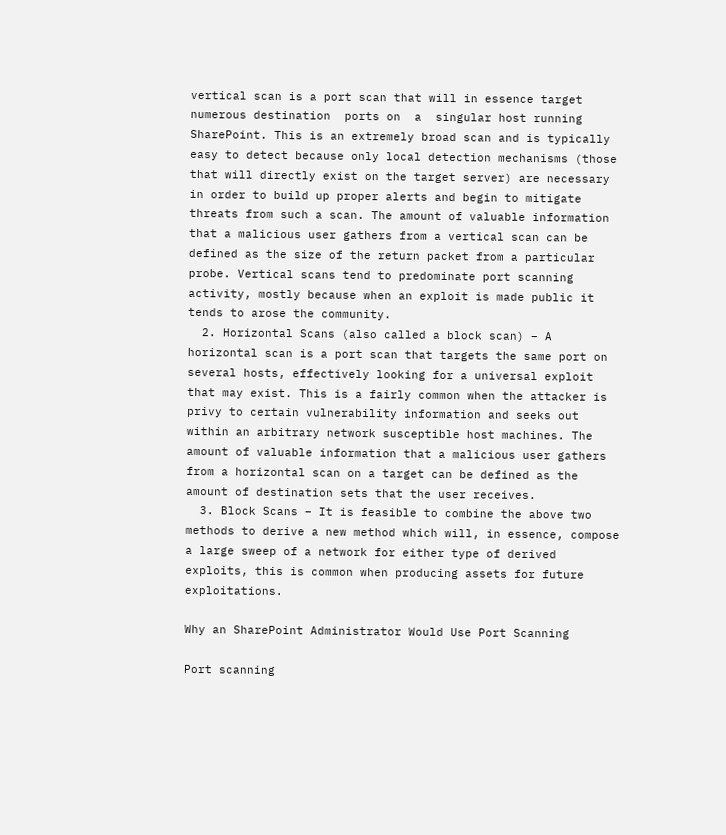vertical scan is a port scan that will in essence target numerous destination  ports on  a  singular host running SharePoint. This is an extremely broad scan and is typically easy to detect because only local detection mechanisms (those that will directly exist on the target server) are necessary in order to build up proper alerts and begin to mitigate threats from such a scan. The amount of valuable information that a malicious user gathers from a vertical scan can be defined as the size of the return packet from a particular probe. Vertical scans tend to predominate port scanning activity, mostly because when an exploit is made public it tends to arose the community.
  2. Horizontal Scans (also called a block scan) – A horizontal scan is a port scan that targets the same port on several hosts, effectively looking for a universal exploit that may exist. This is a fairly common when the attacker is privy to certain vulnerability information and seeks out within an arbitrary network susceptible host machines. The amount of valuable information that a malicious user gathers from a horizontal scan on a target can be defined as the amount of destination sets that the user receives.
  3. Block Scans – It is feasible to combine the above two methods to derive a new method which will, in essence, compose a large sweep of a network for either type of derived exploits, this is common when producing assets for future exploitations.

Why an SharePoint Administrator Would Use Port Scanning

Port scanning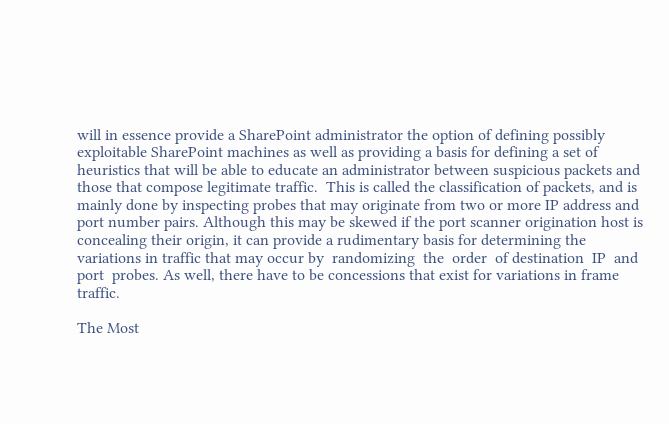will in essence provide a SharePoint administrator the option of defining possibly exploitable SharePoint machines as well as providing a basis for defining a set of heuristics that will be able to educate an administrator between suspicious packets and those that compose legitimate traffic.  This is called the classification of packets, and is mainly done by inspecting probes that may originate from two or more IP address and port number pairs. Although this may be skewed if the port scanner origination host is concealing their origin, it can provide a rudimentary basis for determining the variations in traffic that may occur by  randomizing  the  order  of destination  IP  and  port  probes. As well, there have to be concessions that exist for variations in frame traffic.

The Most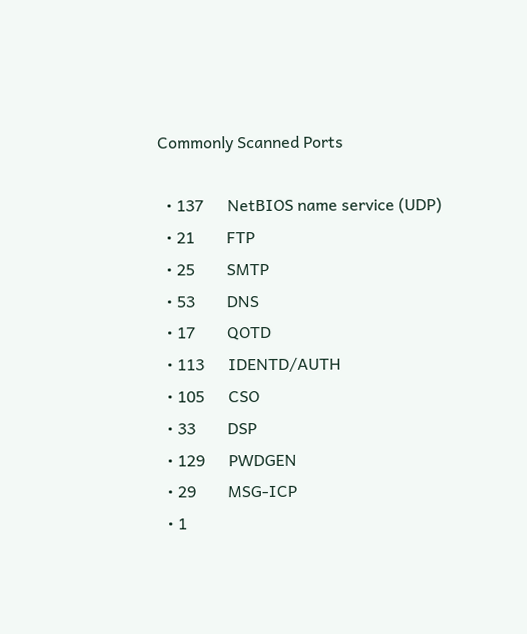Commonly Scanned Ports

  • 137      NetBIOS name service (UDP)
  • 21        FTP
  • 25        SMTP
  • 53        DNS
  • 17        QOTD
  • 113      IDENTD/AUTH
  • 105      CSO
  • 33        DSP
  • 129      PWDGEN
  • 29        MSG-ICP
  • 1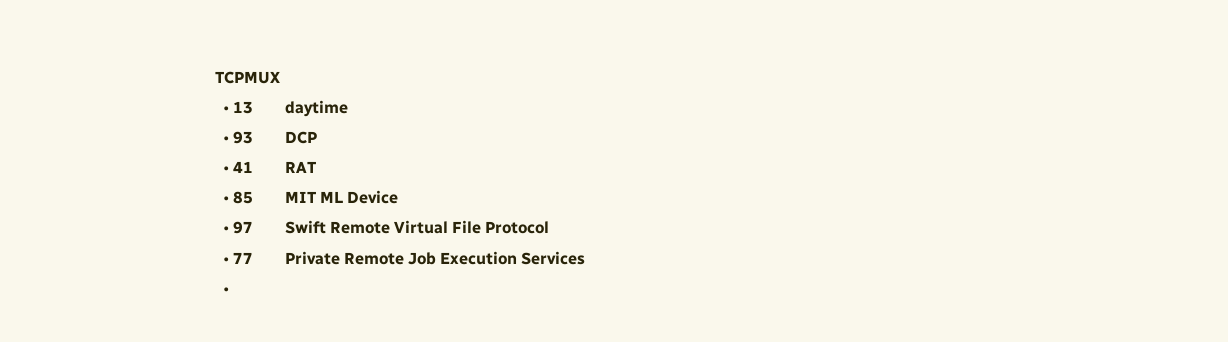TCPMUX
  • 13        daytime
  • 93        DCP
  • 41        RAT
  • 85        MIT ML Device
  • 97        Swift Remote Virtual File Protocol
  • 77        Private Remote Job Execution Services
  •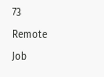73        Remote Job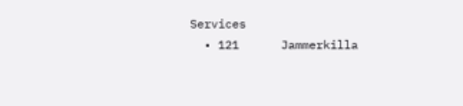Services
  • 121      Jammerkilla